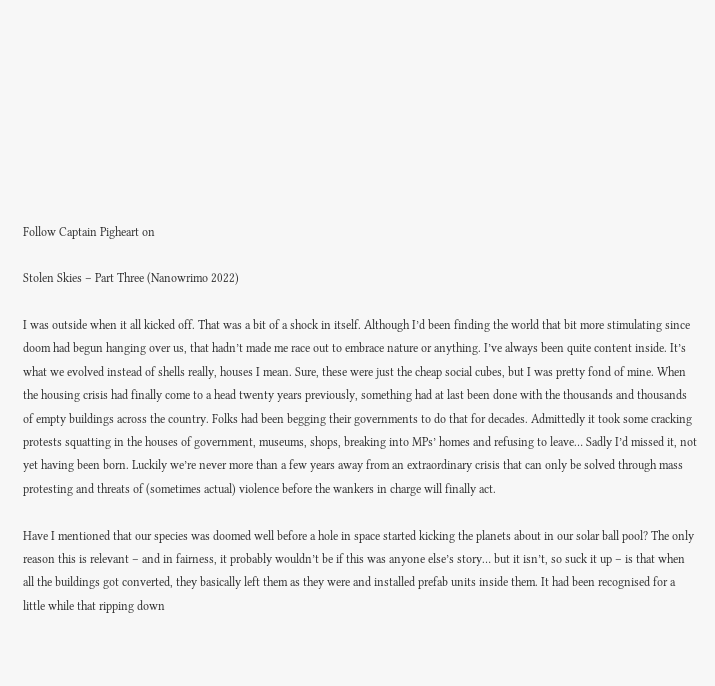Follow Captain Pigheart on

Stolen Skies – Part Three (Nanowrimo 2022)

I was outside when it all kicked off. That was a bit of a shock in itself. Although I’d been finding the world that bit more stimulating since doom had begun hanging over us, that hadn’t made me race out to embrace nature or anything. I’ve always been quite content inside. It’s what we evolved instead of shells really, houses I mean. Sure, these were just the cheap social cubes, but I was pretty fond of mine. When the housing crisis had finally come to a head twenty years previously, something had at last been done with the thousands and thousands of empty buildings across the country. Folks had been begging their governments to do that for decades. Admittedly it took some cracking protests squatting in the houses of government, museums, shops, breaking into MPs’ homes and refusing to leave… Sadly I’d missed it, not yet having been born. Luckily we’re never more than a few years away from an extraordinary crisis that can only be solved through mass protesting and threats of (sometimes actual) violence before the wankers in charge will finally act.

Have I mentioned that our species was doomed well before a hole in space started kicking the planets about in our solar ball pool? The only reason this is relevant – and in fairness, it probably wouldn’t be if this was anyone else’s story… but it isn’t, so suck it up – is that when all the buildings got converted, they basically left them as they were and installed prefab units inside them. It had been recognised for a little while that ripping down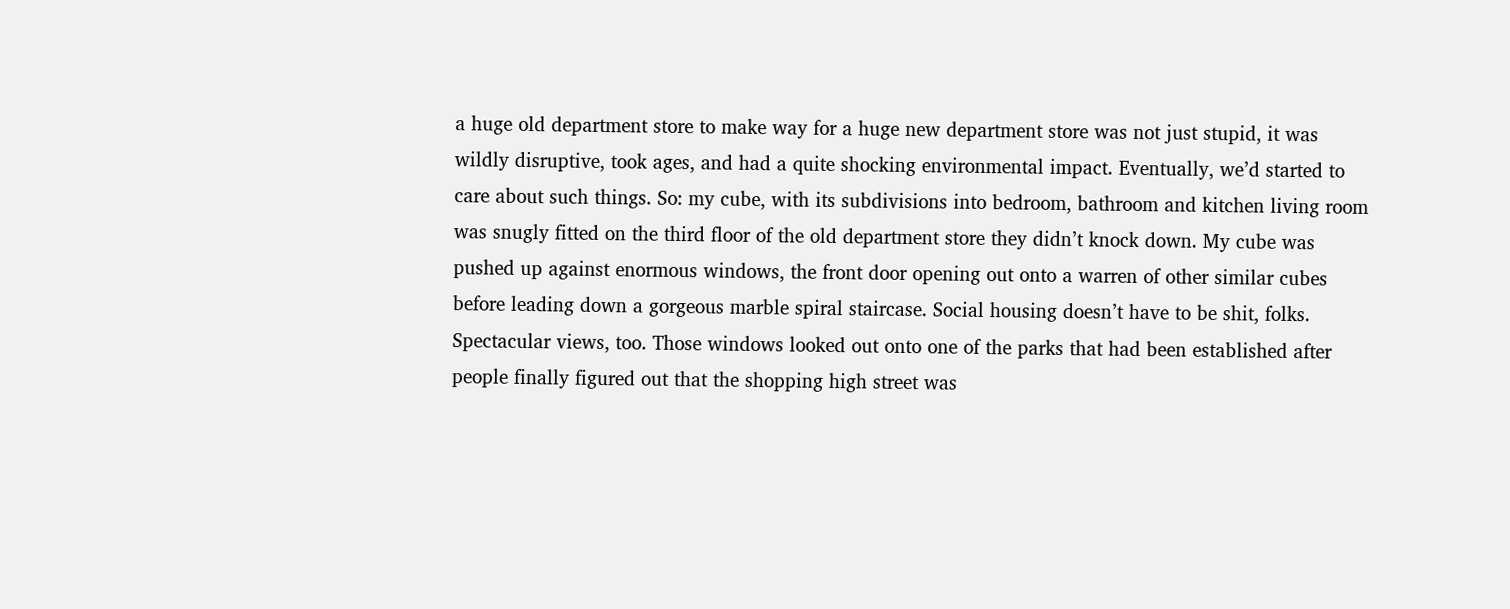a huge old department store to make way for a huge new department store was not just stupid, it was wildly disruptive, took ages, and had a quite shocking environmental impact. Eventually, we’d started to care about such things. So: my cube, with its subdivisions into bedroom, bathroom and kitchen living room was snugly fitted on the third floor of the old department store they didn’t knock down. My cube was pushed up against enormous windows, the front door opening out onto a warren of other similar cubes before leading down a gorgeous marble spiral staircase. Social housing doesn’t have to be shit, folks. Spectacular views, too. Those windows looked out onto one of the parks that had been established after people finally figured out that the shopping high street was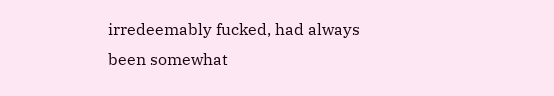irredeemably fucked, had always been somewhat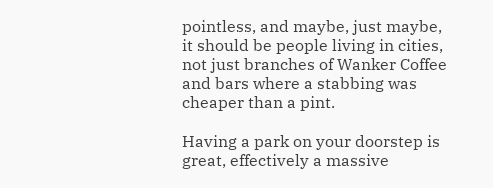pointless, and maybe, just maybe, it should be people living in cities, not just branches of Wanker Coffee and bars where a stabbing was cheaper than a pint.

Having a park on your doorstep is great, effectively a massive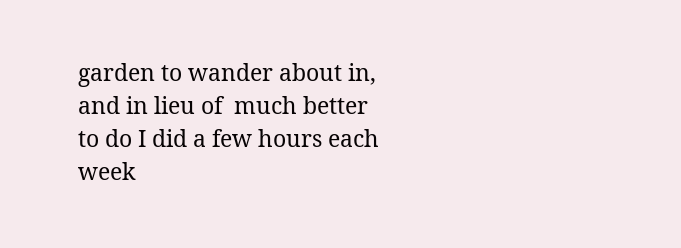garden to wander about in, and in lieu of  much better to do I did a few hours each week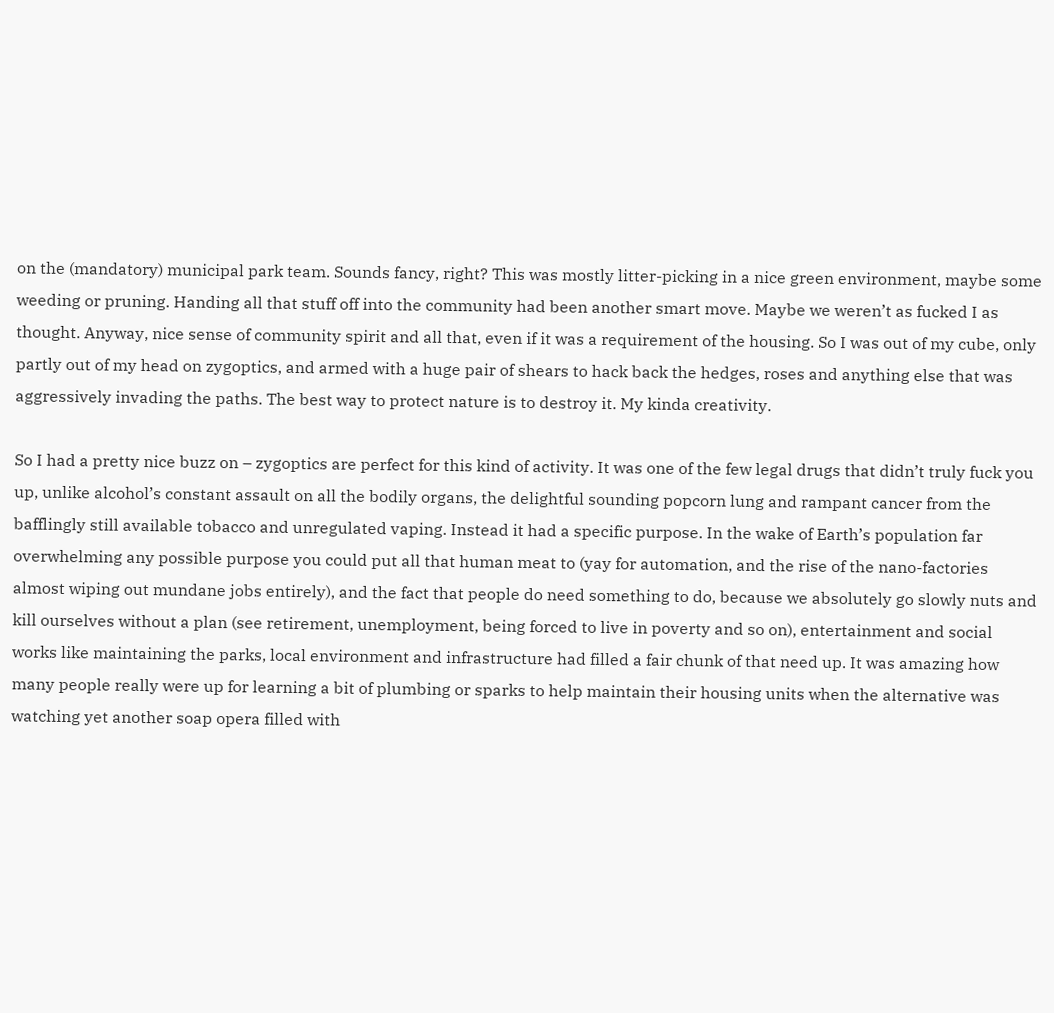on the (mandatory) municipal park team. Sounds fancy, right? This was mostly litter-picking in a nice green environment, maybe some weeding or pruning. Handing all that stuff off into the community had been another smart move. Maybe we weren’t as fucked I as thought. Anyway, nice sense of community spirit and all that, even if it was a requirement of the housing. So I was out of my cube, only partly out of my head on zygoptics, and armed with a huge pair of shears to hack back the hedges, roses and anything else that was aggressively invading the paths. The best way to protect nature is to destroy it. My kinda creativity.

So I had a pretty nice buzz on – zygoptics are perfect for this kind of activity. It was one of the few legal drugs that didn’t truly fuck you up, unlike alcohol’s constant assault on all the bodily organs, the delightful sounding popcorn lung and rampant cancer from the bafflingly still available tobacco and unregulated vaping. Instead it had a specific purpose. In the wake of Earth’s population far overwhelming any possible purpose you could put all that human meat to (yay for automation, and the rise of the nano-factories almost wiping out mundane jobs entirely), and the fact that people do need something to do, because we absolutely go slowly nuts and kill ourselves without a plan (see retirement, unemployment, being forced to live in poverty and so on), entertainment and social works like maintaining the parks, local environment and infrastructure had filled a fair chunk of that need up. It was amazing how many people really were up for learning a bit of plumbing or sparks to help maintain their housing units when the alternative was watching yet another soap opera filled with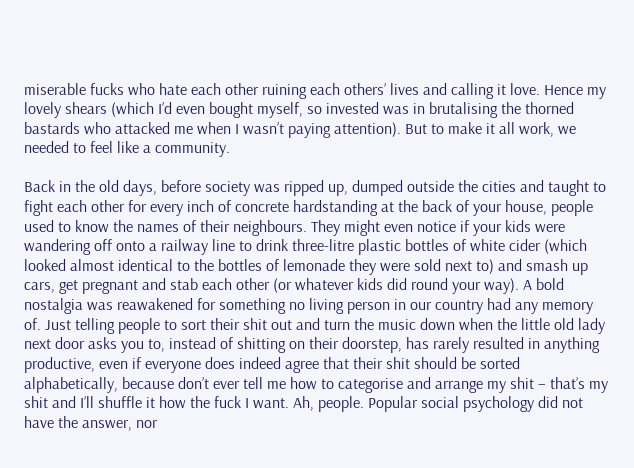miserable fucks who hate each other ruining each others’ lives and calling it love. Hence my lovely shears (which I’d even bought myself, so invested was in brutalising the thorned bastards who attacked me when I wasn’t paying attention). But to make it all work, we needed to feel like a community.

Back in the old days, before society was ripped up, dumped outside the cities and taught to fight each other for every inch of concrete hardstanding at the back of your house, people used to know the names of their neighbours. They might even notice if your kids were wandering off onto a railway line to drink three-litre plastic bottles of white cider (which looked almost identical to the bottles of lemonade they were sold next to) and smash up cars, get pregnant and stab each other (or whatever kids did round your way). A bold nostalgia was reawakened for something no living person in our country had any memory of. Just telling people to sort their shit out and turn the music down when the little old lady next door asks you to, instead of shitting on their doorstep, has rarely resulted in anything productive, even if everyone does indeed agree that their shit should be sorted alphabetically, because don’t ever tell me how to categorise and arrange my shit – that’s my shit and I’ll shuffle it how the fuck I want. Ah, people. Popular social psychology did not have the answer, nor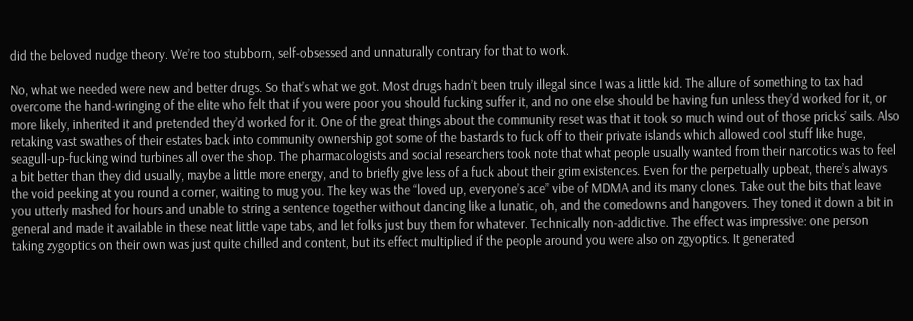did the beloved nudge theory. We’re too stubborn, self-obsessed and unnaturally contrary for that to work.

No, what we needed were new and better drugs. So that’s what we got. Most drugs hadn’t been truly illegal since I was a little kid. The allure of something to tax had overcome the hand-wringing of the elite who felt that if you were poor you should fucking suffer it, and no one else should be having fun unless they’d worked for it, or more likely, inherited it and pretended they’d worked for it. One of the great things about the community reset was that it took so much wind out of those pricks’ sails. Also retaking vast swathes of their estates back into community ownership got some of the bastards to fuck off to their private islands which allowed cool stuff like huge, seagull-up-fucking wind turbines all over the shop. The pharmacologists and social researchers took note that what people usually wanted from their narcotics was to feel a bit better than they did usually, maybe a little more energy, and to briefly give less of a fuck about their grim existences. Even for the perpetually upbeat, there’s always the void peeking at you round a corner, waiting to mug you. The key was the “loved up, everyone’s ace” vibe of MDMA and its many clones. Take out the bits that leave you utterly mashed for hours and unable to string a sentence together without dancing like a lunatic, oh, and the comedowns and hangovers. They toned it down a bit in general and made it available in these neat little vape tabs, and let folks just buy them for whatever. Technically non-addictive. The effect was impressive: one person taking zygoptics on their own was just quite chilled and content, but its effect multiplied if the people around you were also on zgyoptics. It generated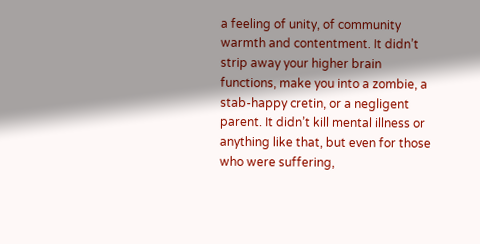a feeling of unity, of community warmth and contentment. It didn’t strip away your higher brain functions, make you into a zombie, a stab-happy cretin, or a negligent parent. It didn’t kill mental illness or anything like that, but even for those who were suffering,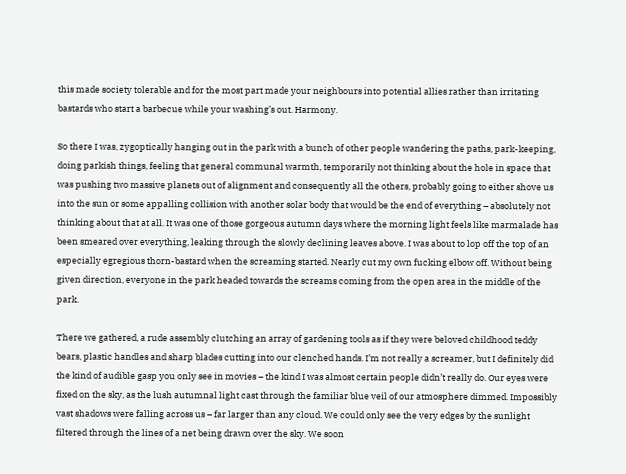this made society tolerable and for the most part made your neighbours into potential allies rather than irritating bastards who start a barbecue while your washing’s out. Harmony.

So there I was, zygoptically hanging out in the park with a bunch of other people wandering the paths, park-keeping, doing parkish things, feeling that general communal warmth, temporarily not thinking about the hole in space that was pushing two massive planets out of alignment and consequently all the others, probably going to either shove us into the sun or some appalling collision with another solar body that would be the end of everything – absolutely not thinking about that at all. It was one of those gorgeous autumn days where the morning light feels like marmalade has been smeared over everything, leaking through the slowly declining leaves above. I was about to lop off the top of an especially egregious thorn-bastard when the screaming started. Nearly cut my own fucking elbow off. Without being given direction, everyone in the park headed towards the screams coming from the open area in the middle of the park.

There we gathered, a rude assembly clutching an array of gardening tools as if they were beloved childhood teddy bears, plastic handles and sharp blades cutting into our clenched hands. I’m not really a screamer, but I definitely did the kind of audible gasp you only see in movies – the kind I was almost certain people didn’t really do. Our eyes were fixed on the sky, as the lush autumnal light cast through the familiar blue veil of our atmosphere dimmed. Impossibly vast shadows were falling across us – far larger than any cloud. We could only see the very edges by the sunlight filtered through the lines of a net being drawn over the sky. We soon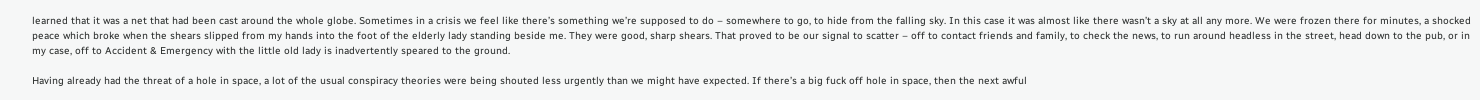learned that it was a net that had been cast around the whole globe. Sometimes in a crisis we feel like there’s something we’re supposed to do – somewhere to go, to hide from the falling sky. In this case it was almost like there wasn’t a sky at all any more. We were frozen there for minutes, a shocked peace which broke when the shears slipped from my hands into the foot of the elderly lady standing beside me. They were good, sharp shears. That proved to be our signal to scatter – off to contact friends and family, to check the news, to run around headless in the street, head down to the pub, or in my case, off to Accident & Emergency with the little old lady is inadvertently speared to the ground.

Having already had the threat of a hole in space, a lot of the usual conspiracy theories were being shouted less urgently than we might have expected. If there’s a big fuck off hole in space, then the next awful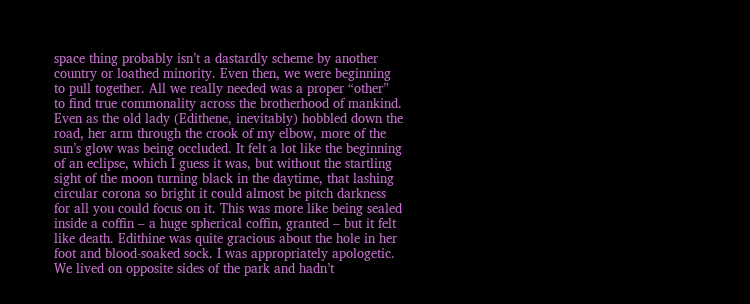space thing probably isn’t a dastardly scheme by another country or loathed minority. Even then, we were beginning to pull together. All we really needed was a proper “other” to find true commonality across the brotherhood of mankind. Even as the old lady (Edithene, inevitably) hobbled down the road, her arm through the crook of my elbow, more of the sun’s glow was being occluded. It felt a lot like the beginning of an eclipse, which I guess it was, but without the startling sight of the moon turning black in the daytime, that lashing circular corona so bright it could almost be pitch darkness for all you could focus on it. This was more like being sealed inside a coffin – a huge spherical coffin, granted – but it felt like death. Edithine was quite gracious about the hole in her foot and blood-soaked sock. I was appropriately apologetic. We lived on opposite sides of the park and hadn’t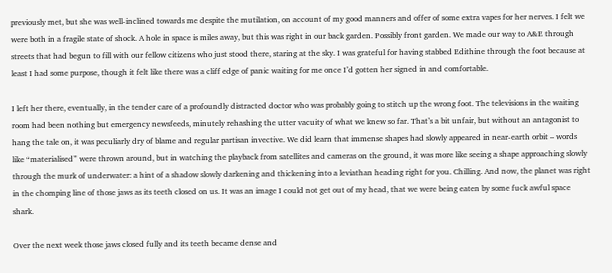previously met, but she was well-inclined towards me despite the mutilation, on account of my good manners and offer of some extra vapes for her nerves. I felt we were both in a fragile state of shock. A hole in space is miles away, but this was right in our back garden. Possibly front garden. We made our way to A&E through streets that had begun to fill with our fellow citizens who just stood there, staring at the sky. I was grateful for having stabbed Edithine through the foot because at least I had some purpose, though it felt like there was a cliff edge of panic waiting for me once I’d gotten her signed in and comfortable.

I left her there, eventually, in the tender care of a profoundly distracted doctor who was probably going to stitch up the wrong foot. The televisions in the waiting room had been nothing but emergency newsfeeds, minutely rehashing the utter vacuity of what we knew so far. That’s a bit unfair, but without an antagonist to hang the tale on, it was peculiarly dry of blame and regular partisan invective. We did learn that immense shapes had slowly appeared in near-earth orbit – words like “materialised” were thrown around, but in watching the playback from satellites and cameras on the ground, it was more like seeing a shape approaching slowly through the murk of underwater: a hint of a shadow slowly darkening and thickening into a leviathan heading right for you. Chilling. And now, the planet was right in the chomping line of those jaws as its teeth closed on us. It was an image I could not get out of my head, that we were being eaten by some fuck awful space shark.

Over the next week those jaws closed fully and its teeth became dense and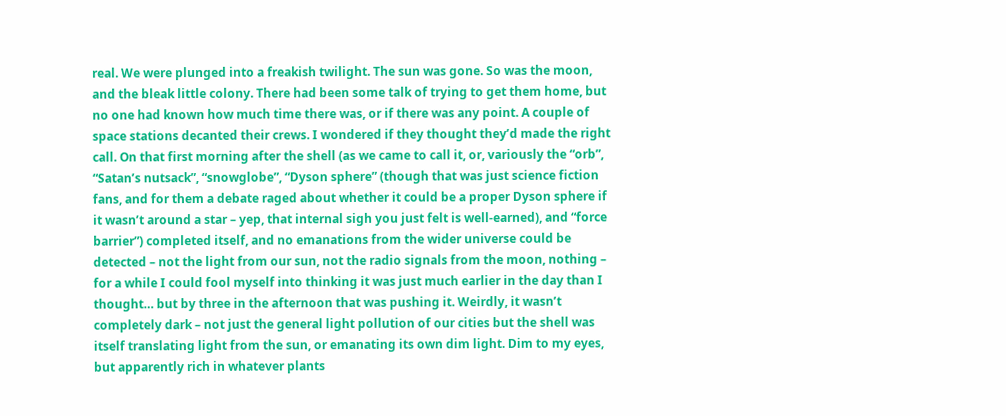real. We were plunged into a freakish twilight. The sun was gone. So was the moon, and the bleak little colony. There had been some talk of trying to get them home, but no one had known how much time there was, or if there was any point. A couple of space stations decanted their crews. I wondered if they thought they’d made the right call. On that first morning after the shell (as we came to call it, or, variously the “orb”, “Satan’s nutsack”, “snowglobe”, “Dyson sphere” (though that was just science fiction fans, and for them a debate raged about whether it could be a proper Dyson sphere if it wasn’t around a star – yep, that internal sigh you just felt is well-earned), and “force barrier”) completed itself, and no emanations from the wider universe could be detected – not the light from our sun, not the radio signals from the moon, nothing – for a while I could fool myself into thinking it was just much earlier in the day than I thought… but by three in the afternoon that was pushing it. Weirdly, it wasn’t completely dark – not just the general light pollution of our cities but the shell was itself translating light from the sun, or emanating its own dim light. Dim to my eyes, but apparently rich in whatever plants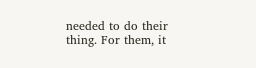needed to do their thing. For them, it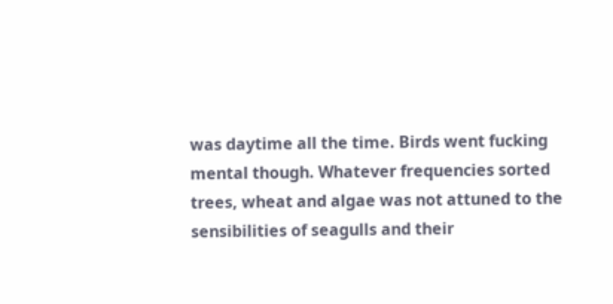was daytime all the time. Birds went fucking mental though. Whatever frequencies sorted trees, wheat and algae was not attuned to the sensibilities of seagulls and their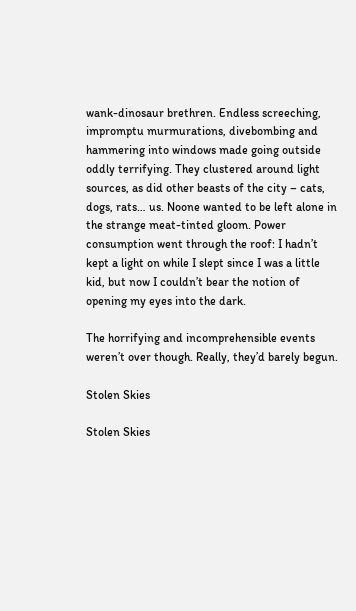wank-dinosaur brethren. Endless screeching, impromptu murmurations, divebombing and hammering into windows made going outside oddly terrifying. They clustered around light sources, as did other beasts of the city – cats, dogs, rats… us. Noone wanted to be left alone in the strange meat-tinted gloom. Power consumption went through the roof: I hadn’t kept a light on while I slept since I was a little kid, but now I couldn’t bear the notion of opening my eyes into the dark.

The horrifying and incomprehensible events weren’t over though. Really, they’d barely begun.

Stolen Skies

Stolen Skies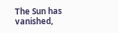The Sun has vanished,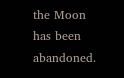the Moon has been abandoned.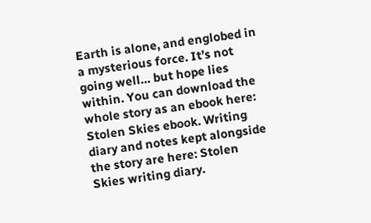Earth is alone, and englobed in a mysterious force. It’s not going well… but hope lies within. You can download the whole story as an ebook here: Stolen Skies ebook. Writing diary and notes kept alongside the story are here: Stolen Skies writing diary.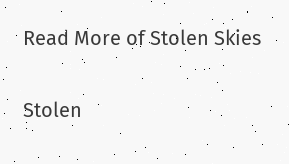Read More of Stolen Skies

Stolen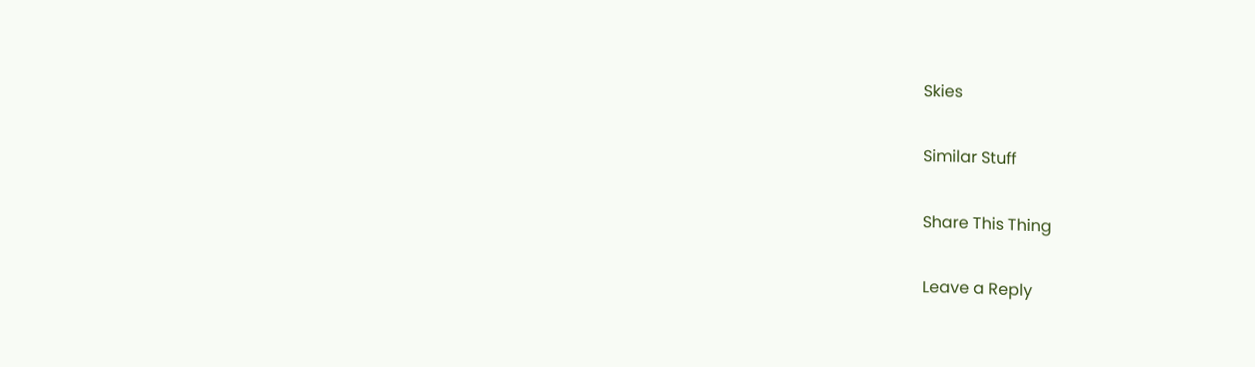Skies

Similar Stuff

Share This Thing

Leave a Reply